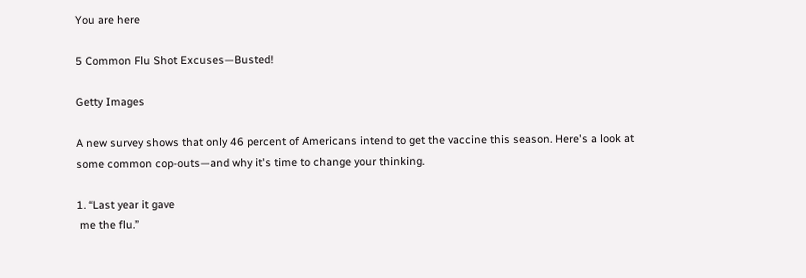You are here

5 Common Flu Shot Excuses—Busted!

Getty Images

A new survey shows that only 46 percent of Americans intend to get the vaccine this season. Here's a look at some common cop-outs—and why it's time to change your thinking.

1. “Last year it gave
 me the flu.”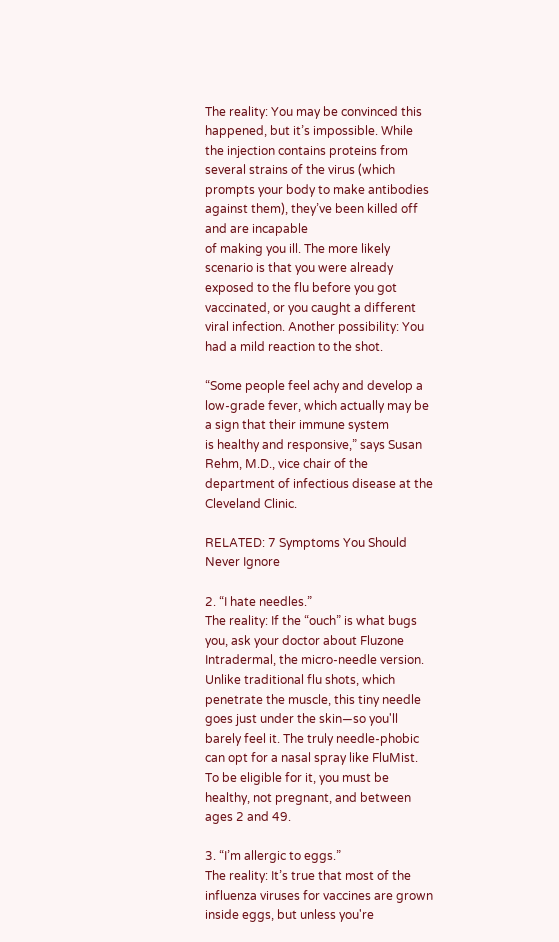The reality: You may be convinced this happened, but it’s impossible. While the injection contains proteins from several strains of the virus (which prompts your body to make antibodies against them), they’ve been killed off and are incapable
of making you ill. The more likely scenario is that you were already exposed to the flu before you got vaccinated, or you caught a different viral infection. Another possibility: You had a mild reaction to the shot.

“Some people feel achy and develop a low-grade fever, which actually may be a sign that their immune system
is healthy and responsive,” says Susan Rehm, M.D., vice chair of the department of infectious disease at the Cleveland Clinic.

RELATED: 7 Symptoms You Should Never Ignore

2. “I hate needles.”
The reality: If the “ouch” is what bugs you, ask your doctor about Fluzone Intradermal, the micro-needle version. Unlike traditional flu shots, which penetrate the muscle, this tiny needle goes just under the skin—so you'll barely feel it. The truly needle-phobic can opt for a nasal spray like FluMist. To be eligible for it, you must be healthy, not pregnant, and between ages 2 and 49.

3. “I’m allergic to eggs.”
The reality: It’s true that most of the influenza viruses for vaccines are grown inside eggs, but unless you're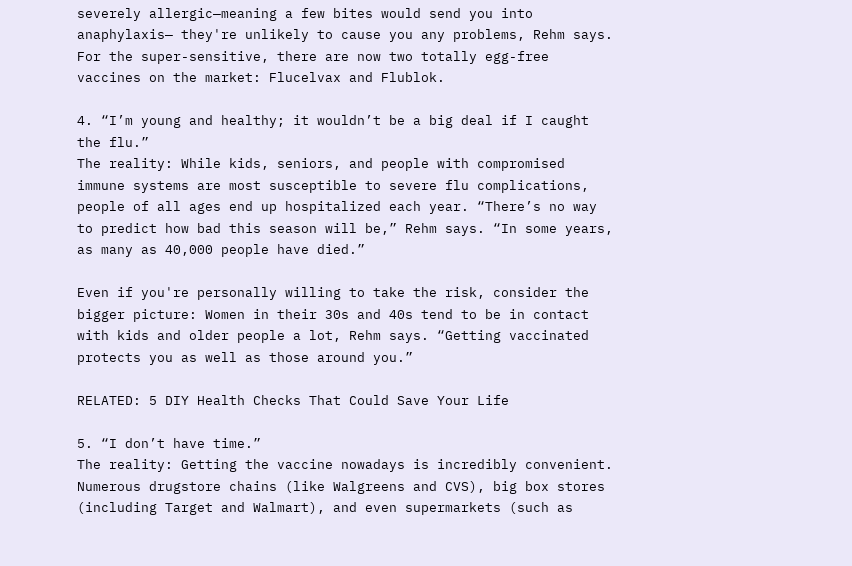severely allergic—meaning a few bites would send you into anaphylaxis— they're unlikely to cause you any problems, Rehm says. For the super-sensitive, there are now two totally egg-free vaccines on the market: Flucelvax and Flublok.

4. “I’m young and healthy; it wouldn’t be a big deal if I caught the flu.”
The reality: While kids, seniors, and people with compromised immune systems are most susceptible to severe flu complications, people of all ages end up hospitalized each year. “There’s no way to predict how bad this season will be,” Rehm says. “In some years, as many as 40,000 people have died.”

Even if you're personally willing to take the risk, consider the bigger picture: Women in their 30s and 40s tend to be in contact with kids and older people a lot, Rehm says. “Getting vaccinated protects you as well as those around you.”

RELATED: 5 DIY Health Checks That Could Save Your Life

5. “I don’t have time.”
The reality: Getting the vaccine nowadays is incredibly convenient. Numerous drugstore chains (like Walgreens and CVS), big box stores (including Target and Walmart), and even supermarkets (such as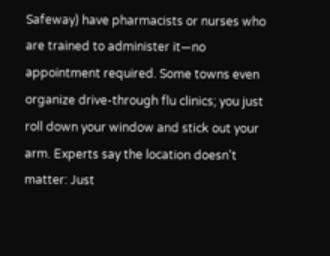Safeway) have pharmacists or nurses who are trained to administer it—no appointment required. Some towns even organize drive-through flu clinics; you just roll down your window and stick out your arm. Experts say the location doesn't matter: Just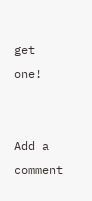get one!


Add a comment